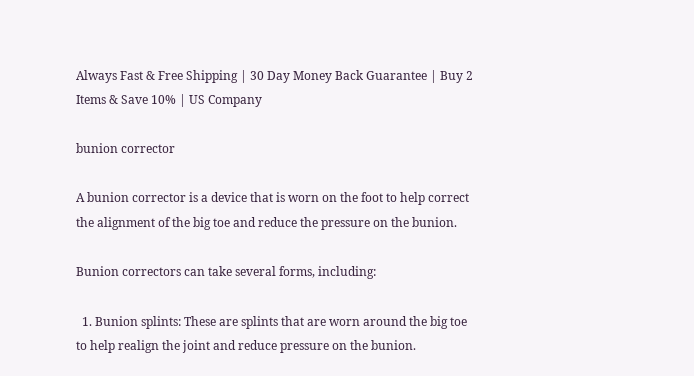Always Fast & Free Shipping | 30 Day Money Back Guarantee | Buy 2 Items & Save 10% | US Company

bunion corrector

A bunion corrector is a device that is worn on the foot to help correct the alignment of the big toe and reduce the pressure on the bunion.

Bunion correctors can take several forms, including:

  1. Bunion splints: These are splints that are worn around the big toe to help realign the joint and reduce pressure on the bunion.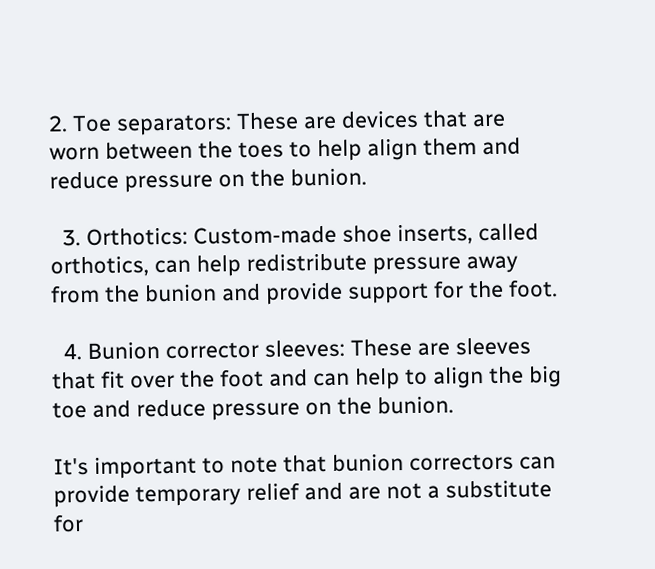2. Toe separators: These are devices that are worn between the toes to help align them and reduce pressure on the bunion.

  3. Orthotics: Custom-made shoe inserts, called orthotics, can help redistribute pressure away from the bunion and provide support for the foot.

  4. Bunion corrector sleeves: These are sleeves that fit over the foot and can help to align the big toe and reduce pressure on the bunion.

It's important to note that bunion correctors can provide temporary relief and are not a substitute for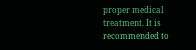proper medical treatment. It is recommended to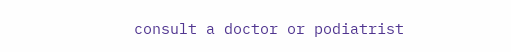consult a doctor or podiatrist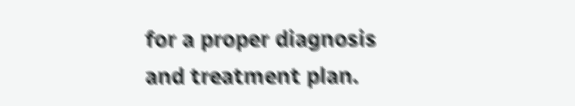for a proper diagnosis and treatment plan.